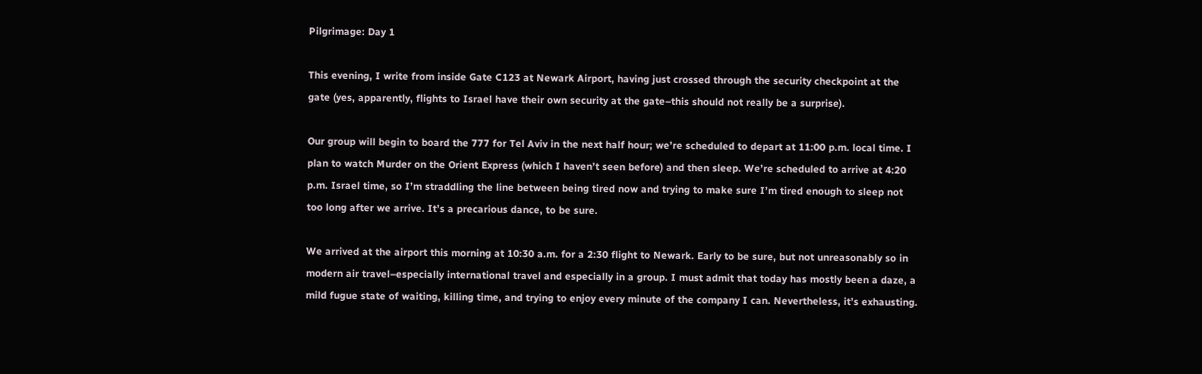Pilgrimage: Day 1

This evening, I write from inside Gate C123 at Newark Airport, having just crossed through the security checkpoint at the gate (yes, apparently, flights to Israel have their own security at the gate–this should not really be a surprise).

Our group will begin to board the 777 for Tel Aviv in the next half hour; we’re scheduled to depart at 11:00 p.m. local time. I plan to watch Murder on the Orient Express (which I haven’t seen before) and then sleep. We’re scheduled to arrive at 4:20 p.m. Israel time, so I’m straddling the line between being tired now and trying to make sure I’m tired enough to sleep not too long after we arrive. It’s a precarious dance, to be sure.

We arrived at the airport this morning at 10:30 a.m. for a 2:30 flight to Newark. Early to be sure, but not unreasonably so in modern air travel–especially international travel and especially in a group. I must admit that today has mostly been a daze, a mild fugue state of waiting, killing time, and trying to enjoy every minute of the company I can. Nevertheless, it’s exhausting.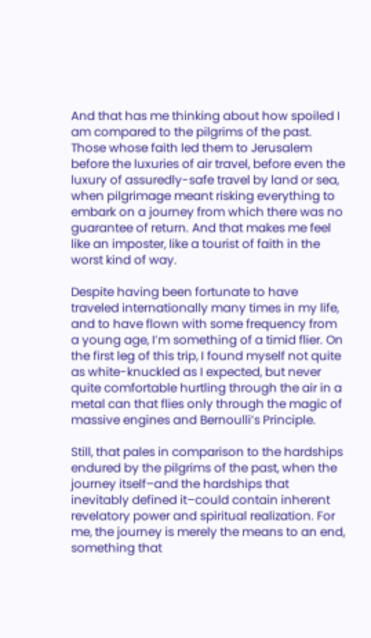And that has me thinking about how spoiled I am compared to the pilgrims of the past. Those whose faith led them to Jerusalem before the luxuries of air travel, before even the luxury of assuredly-safe travel by land or sea, when pilgrimage meant risking everything to embark on a journey from which there was no guarantee of return. And that makes me feel like an imposter, like a tourist of faith in the worst kind of way.

Despite having been fortunate to have traveled internationally many times in my life, and to have flown with some frequency from a young age, I’m something of a timid flier. On the first leg of this trip, I found myself not quite as white-knuckled as I expected, but never quite comfortable hurtling through the air in a metal can that flies only through the magic of massive engines and Bernoulli’s Principle.

Still, that pales in comparison to the hardships endured by the pilgrims of the past, when the journey itself–and the hardships that inevitably defined it–could contain inherent revelatory power and spiritual realization. For me, the journey is merely the means to an end, something that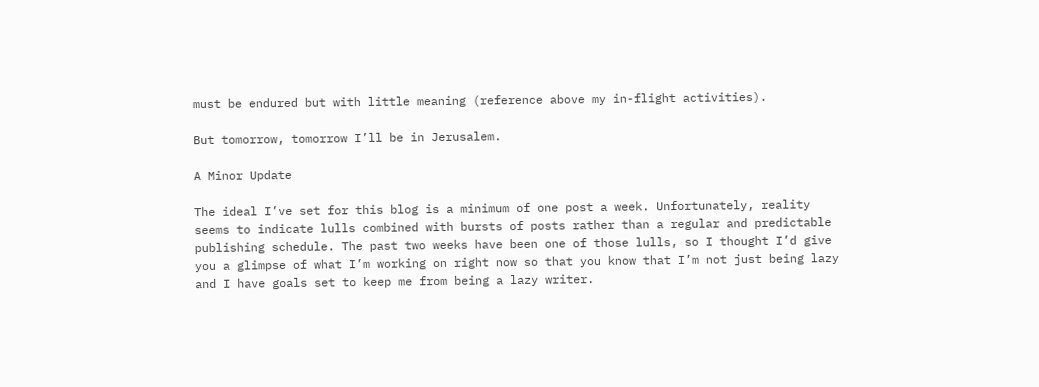must be endured but with little meaning (reference above my in-flight activities).

But tomorrow, tomorrow I’ll be in Jerusalem.

A Minor Update

The ideal I’ve set for this blog is a minimum of one post a week. Unfortunately, reality seems to indicate lulls combined with bursts of posts rather than a regular and predictable publishing schedule. The past two weeks have been one of those lulls, so I thought I’d give you a glimpse of what I’m working on right now so that you know that I’m not just being lazy and I have goals set to keep me from being a lazy writer.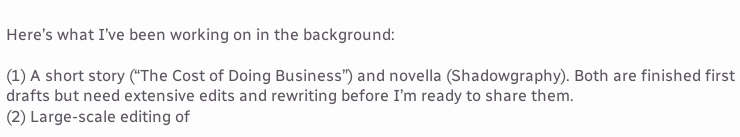Here’s what I’ve been working on in the background:

(1) A short story (“The Cost of Doing Business”) and novella (Shadowgraphy). Both are finished first drafts but need extensive edits and rewriting before I’m ready to share them.
(2) Large-scale editing of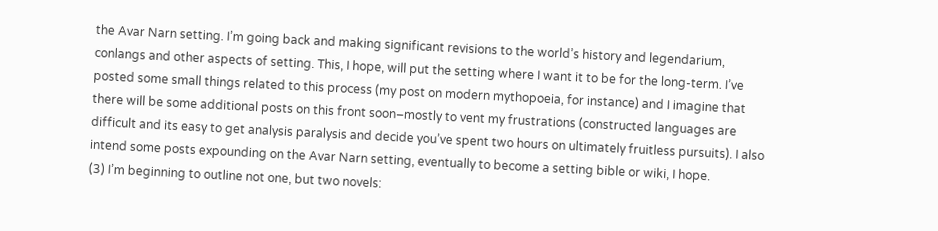the Avar Narn setting. I’m going back and making significant revisions to the world’s history and legendarium, conlangs and other aspects of setting. This, I hope, will put the setting where I want it to be for the long-term. I’ve posted some small things related to this process (my post on modern mythopoeia, for instance) and I imagine that there will be some additional posts on this front soon–mostly to vent my frustrations (constructed languages are difficult and its easy to get analysis paralysis and decide you’ve spent two hours on ultimately fruitless pursuits). I also intend some posts expounding on the Avar Narn setting, eventually to become a setting bible or wiki, I hope.
(3) I’m beginning to outline not one, but two novels: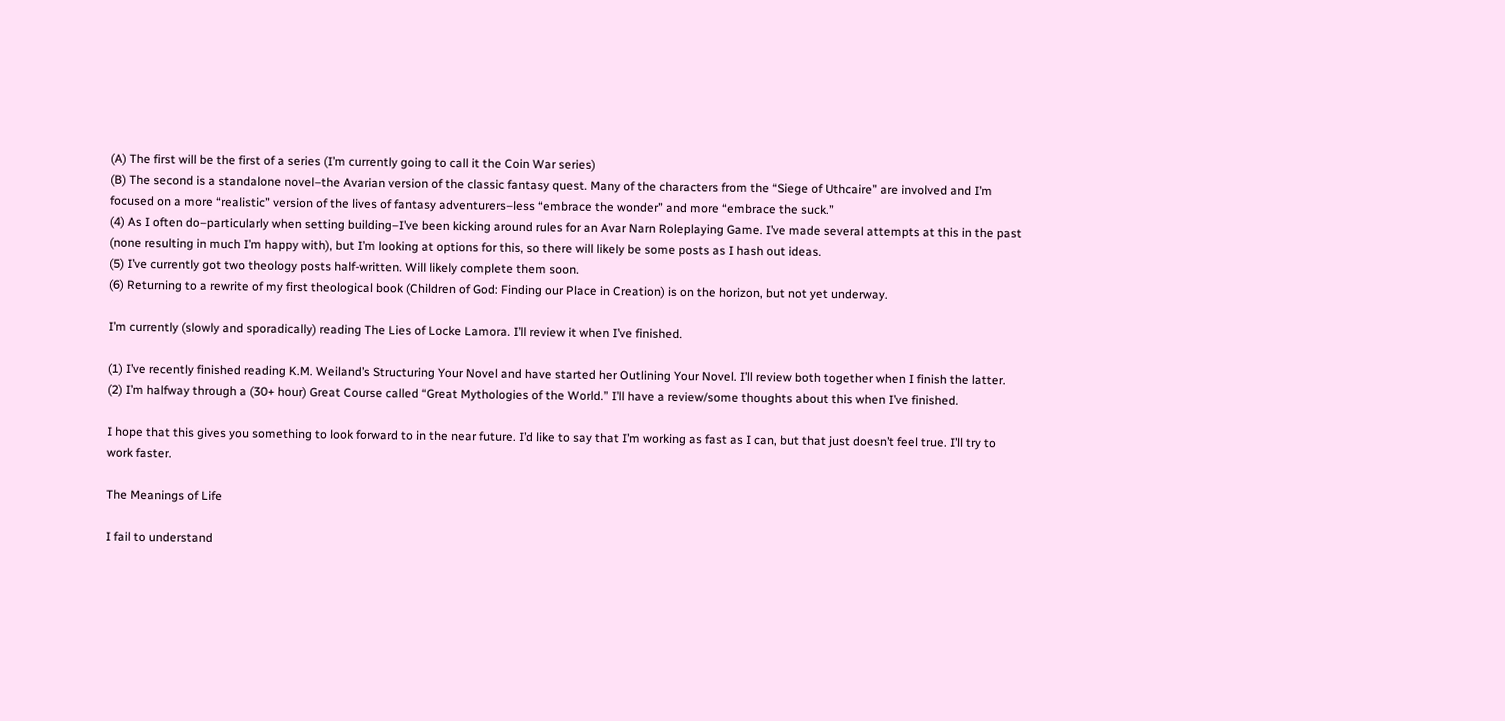(A) The first will be the first of a series (I’m currently going to call it the Coin War series)
(B) The second is a standalone novel–the Avarian version of the classic fantasy quest. Many of the characters from the “Siege of Uthcaire” are involved and I’m focused on a more “realistic” version of the lives of fantasy adventurers–less “embrace the wonder” and more “embrace the suck.”
(4) As I often do–particularly when setting building–I’ve been kicking around rules for an Avar Narn Roleplaying Game. I’ve made several attempts at this in the past (none resulting in much I’m happy with), but I’m looking at options for this, so there will likely be some posts as I hash out ideas.
(5) I’ve currently got two theology posts half-written. Will likely complete them soon.
(6) Returning to a rewrite of my first theological book (Children of God: Finding our Place in Creation) is on the horizon, but not yet underway.

I’m currently (slowly and sporadically) reading The Lies of Locke Lamora. I’ll review it when I’ve finished.

(1) I’ve recently finished reading K.M. Weiland’s Structuring Your Novel and have started her Outlining Your Novel. I’ll review both together when I finish the latter.
(2) I’m halfway through a (30+ hour) Great Course called “Great Mythologies of the World.” I’ll have a review/some thoughts about this when I’ve finished.

I hope that this gives you something to look forward to in the near future. I’d like to say that I’m working as fast as I can, but that just doesn’t feel true. I’ll try to work faster.

The Meanings of Life

I fail to understand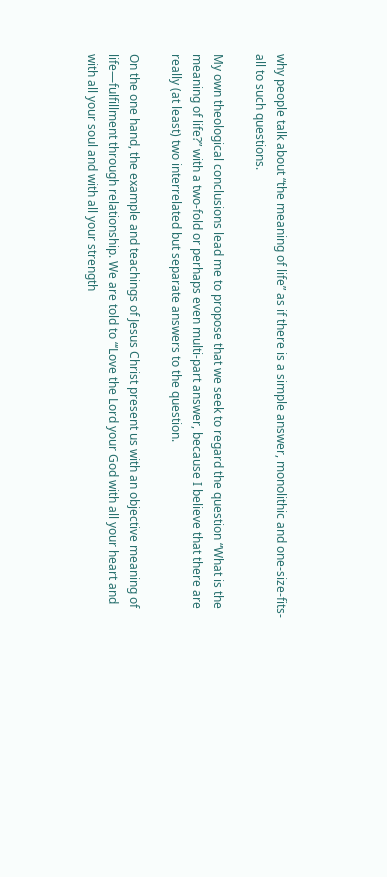why people talk about “the meaning of life” as if there is a simple answer, monolithic and one-size-fits-all to such questions.

My own theological conclusions lead me to propose that we seek to regard the question “What is the meaning of life?” with a two-fold or perhaps even multi-part answer, because I believe that there are really (at least) two interrelated but separate answers to the question.

On the one hand, the example and teachings of Jesus Christ present us with an objective meaning of life—fulfillment through relationship. We are told to “‘Love the Lord your God with all your heart and with all your soul and with all your strength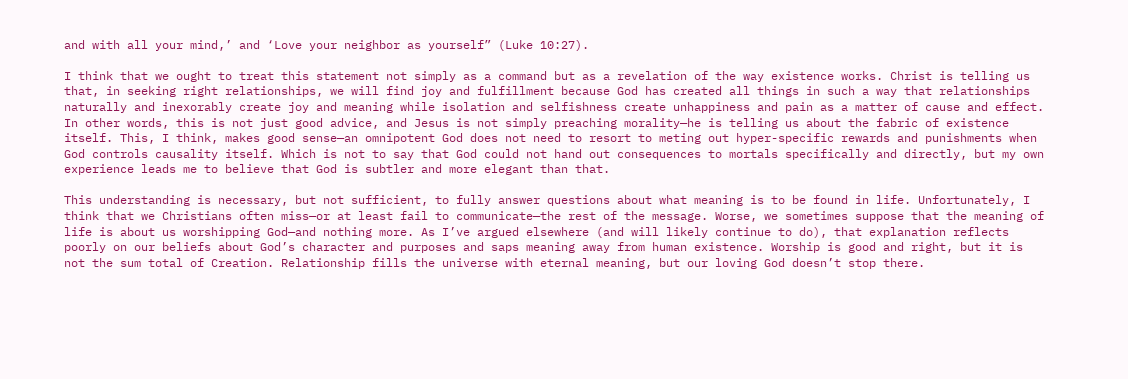and with all your mind,’ and ‘Love your neighbor as yourself” (Luke 10:27).

I think that we ought to treat this statement not simply as a command but as a revelation of the way existence works. Christ is telling us that, in seeking right relationships, we will find joy and fulfillment because God has created all things in such a way that relationships naturally and inexorably create joy and meaning while isolation and selfishness create unhappiness and pain as a matter of cause and effect. In other words, this is not just good advice, and Jesus is not simply preaching morality—he is telling us about the fabric of existence itself. This, I think, makes good sense—an omnipotent God does not need to resort to meting out hyper-specific rewards and punishments when God controls causality itself. Which is not to say that God could not hand out consequences to mortals specifically and directly, but my own experience leads me to believe that God is subtler and more elegant than that.

This understanding is necessary, but not sufficient, to fully answer questions about what meaning is to be found in life. Unfortunately, I think that we Christians often miss—or at least fail to communicate—the rest of the message. Worse, we sometimes suppose that the meaning of life is about us worshipping God—and nothing more. As I’ve argued elsewhere (and will likely continue to do), that explanation reflects poorly on our beliefs about God’s character and purposes and saps meaning away from human existence. Worship is good and right, but it is not the sum total of Creation. Relationship fills the universe with eternal meaning, but our loving God doesn’t stop there.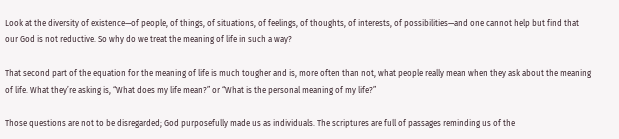Look at the diversity of existence—of people, of things, of situations, of feelings, of thoughts, of interests, of possibilities—and one cannot help but find that our God is not reductive. So why do we treat the meaning of life in such a way?

That second part of the equation for the meaning of life is much tougher and is, more often than not, what people really mean when they ask about the meaning of life. What they’re asking is, “What does my life mean?” or “What is the personal meaning of my life?”

Those questions are not to be disregarded; God purposefully made us as individuals. The scriptures are full of passages reminding us of the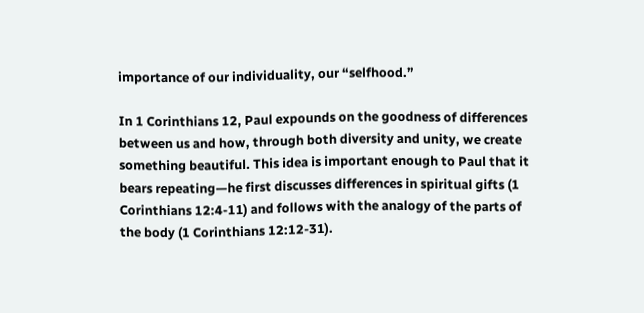importance of our individuality, our “selfhood.”

In 1 Corinthians 12, Paul expounds on the goodness of differences between us and how, through both diversity and unity, we create something beautiful. This idea is important enough to Paul that it bears repeating—he first discusses differences in spiritual gifts (1 Corinthians 12:4-11) and follows with the analogy of the parts of the body (1 Corinthians 12:12-31).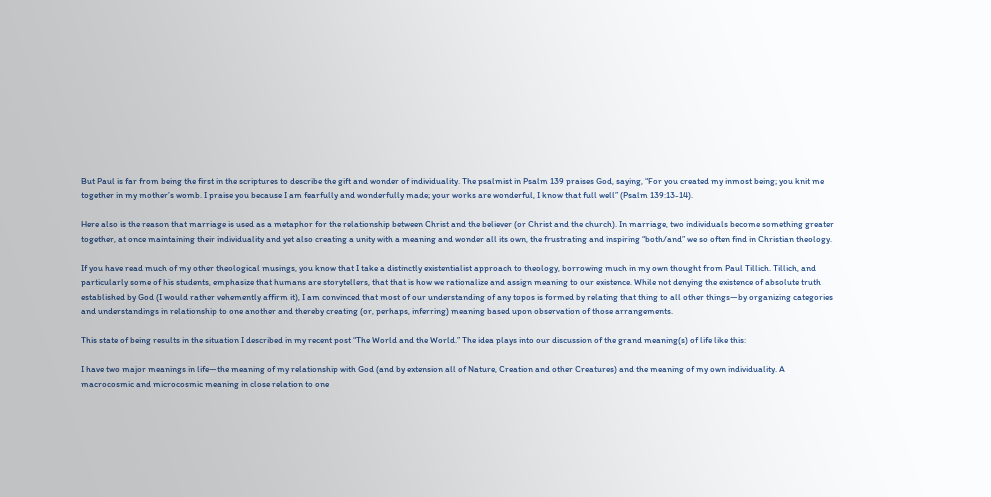But Paul is far from being the first in the scriptures to describe the gift and wonder of individuality. The psalmist in Psalm 139 praises God, saying, “For you created my inmost being; you knit me together in my mother’s womb. I praise you because I am fearfully and wonderfully made; your works are wonderful, I know that full well” (Psalm 139:13-14).

Here also is the reason that marriage is used as a metaphor for the relationship between Christ and the believer (or Christ and the church). In marriage, two individuals become something greater together, at once maintaining their individuality and yet also creating a unity with a meaning and wonder all its own, the frustrating and inspiring “both/and” we so often find in Christian theology.

If you have read much of my other theological musings, you know that I take a distinctly existentialist approach to theology, borrowing much in my own thought from Paul Tillich. Tillich, and particularly some of his students, emphasize that humans are storytellers, that that is how we rationalize and assign meaning to our existence. While not denying the existence of absolute truth established by God (I would rather vehemently affirm it), I am convinced that most of our understanding of any topos is formed by relating that thing to all other things—by organizing categories and understandings in relationship to one another and thereby creating (or, perhaps, inferring) meaning based upon observation of those arrangements.

This state of being results in the situation I described in my recent post “The World and the World.” The idea plays into our discussion of the grand meaning(s) of life like this:

I have two major meanings in life—the meaning of my relationship with God (and by extension all of Nature, Creation and other Creatures) and the meaning of my own individuality. A macrocosmic and microcosmic meaning in close relation to one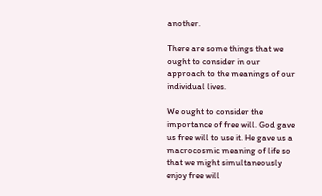another.

There are some things that we ought to consider in our approach to the meanings of our individual lives.

We ought to consider the importance of free will. God gave us free will to use it. He gave us a macrocosmic meaning of life so that we might simultaneously enjoy free will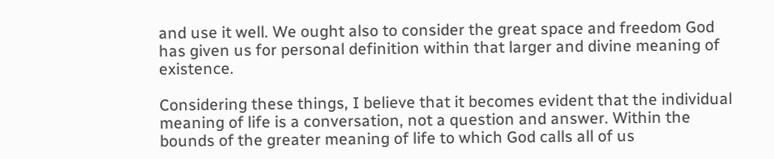and use it well. We ought also to consider the great space and freedom God has given us for personal definition within that larger and divine meaning of existence.

Considering these things, I believe that it becomes evident that the individual meaning of life is a conversation, not a question and answer. Within the bounds of the greater meaning of life to which God calls all of us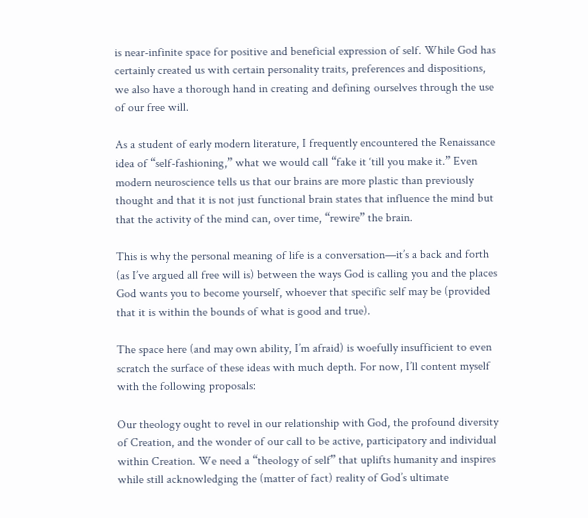is near-infinite space for positive and beneficial expression of self. While God has certainly created us with certain personality traits, preferences and dispositions, we also have a thorough hand in creating and defining ourselves through the use of our free will.

As a student of early modern literature, I frequently encountered the Renaissance idea of “self-fashioning,” what we would call “fake it ‘till you make it.” Even modern neuroscience tells us that our brains are more plastic than previously thought and that it is not just functional brain states that influence the mind but that the activity of the mind can, over time, “rewire” the brain.

This is why the personal meaning of life is a conversation—it’s a back and forth (as I’ve argued all free will is) between the ways God is calling you and the places God wants you to become yourself, whoever that specific self may be (provided that it is within the bounds of what is good and true).

The space here (and may own ability, I’m afraid) is woefully insufficient to even scratch the surface of these ideas with much depth. For now, I’ll content myself with the following proposals:

Our theology ought to revel in our relationship with God, the profound diversity of Creation, and the wonder of our call to be active, participatory and individual within Creation. We need a “theology of self” that uplifts humanity and inspires while still acknowledging the (matter of fact) reality of God’s ultimate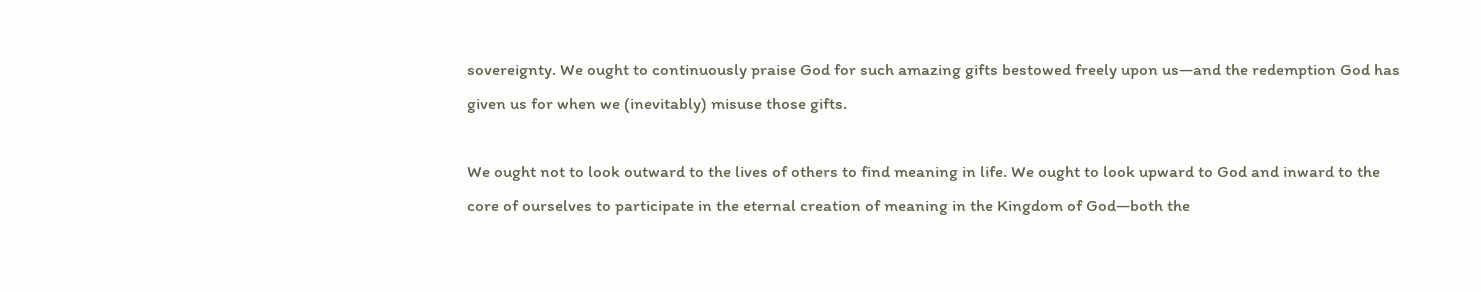sovereignty. We ought to continuously praise God for such amazing gifts bestowed freely upon us—and the redemption God has given us for when we (inevitably) misuse those gifts.

We ought not to look outward to the lives of others to find meaning in life. We ought to look upward to God and inward to the core of ourselves to participate in the eternal creation of meaning in the Kingdom of God—both the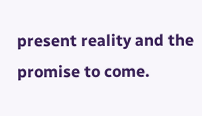present reality and the promise to come.